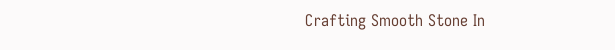Crafting Smooth Stone In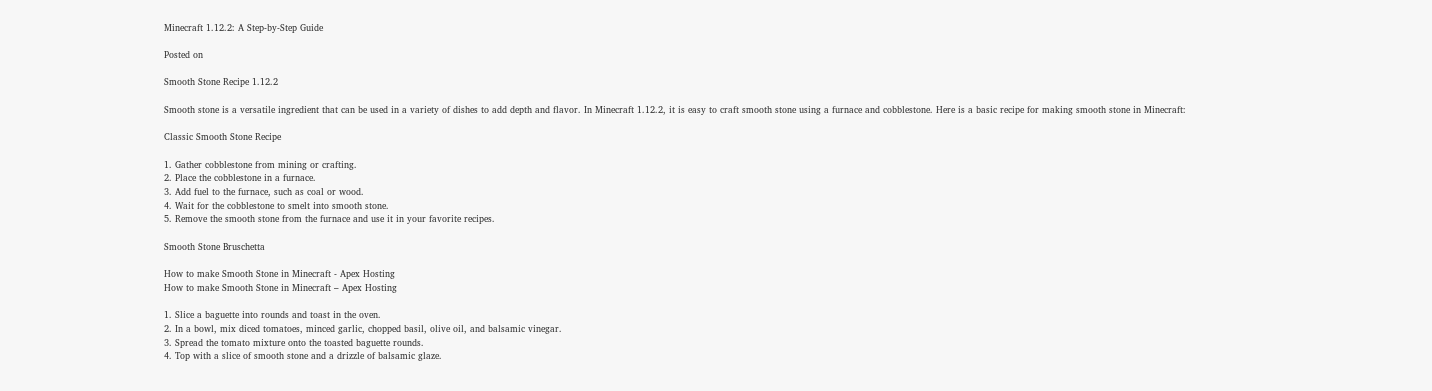Minecraft 1.12.2: A Step-by-Step Guide

Posted on

Smooth Stone Recipe 1.12.2

Smooth stone is a versatile ingredient that can be used in a variety of dishes to add depth and flavor. In Minecraft 1.12.2, it is easy to craft smooth stone using a furnace and cobblestone. Here is a basic recipe for making smooth stone in Minecraft:

Classic Smooth Stone Recipe

1. Gather cobblestone from mining or crafting.
2. Place the cobblestone in a furnace.
3. Add fuel to the furnace, such as coal or wood.
4. Wait for the cobblestone to smelt into smooth stone.
5. Remove the smooth stone from the furnace and use it in your favorite recipes.

Smooth Stone Bruschetta

How to make Smooth Stone in Minecraft - Apex Hosting
How to make Smooth Stone in Minecraft – Apex Hosting

1. Slice a baguette into rounds and toast in the oven.
2. In a bowl, mix diced tomatoes, minced garlic, chopped basil, olive oil, and balsamic vinegar.
3. Spread the tomato mixture onto the toasted baguette rounds.
4. Top with a slice of smooth stone and a drizzle of balsamic glaze.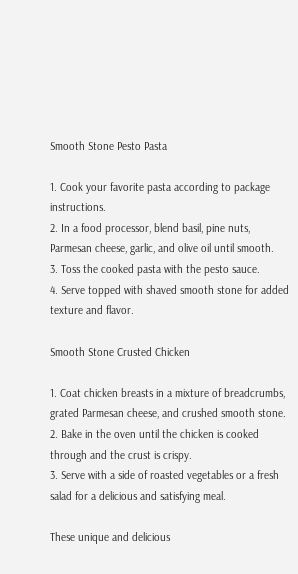Smooth Stone Pesto Pasta

1. Cook your favorite pasta according to package instructions.
2. In a food processor, blend basil, pine nuts, Parmesan cheese, garlic, and olive oil until smooth.
3. Toss the cooked pasta with the pesto sauce.
4. Serve topped with shaved smooth stone for added texture and flavor.

Smooth Stone Crusted Chicken

1. Coat chicken breasts in a mixture of breadcrumbs, grated Parmesan cheese, and crushed smooth stone.
2. Bake in the oven until the chicken is cooked through and the crust is crispy.
3. Serve with a side of roasted vegetables or a fresh salad for a delicious and satisfying meal.

These unique and delicious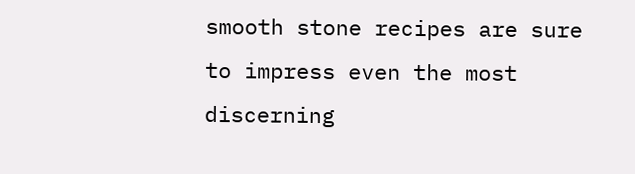smooth stone recipes are sure to impress even the most discerning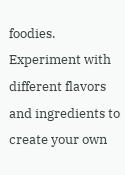foodies. Experiment with different flavors and ingredients to create your own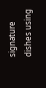signature dishes using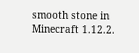smooth stone in Minecraft 1.12.2.